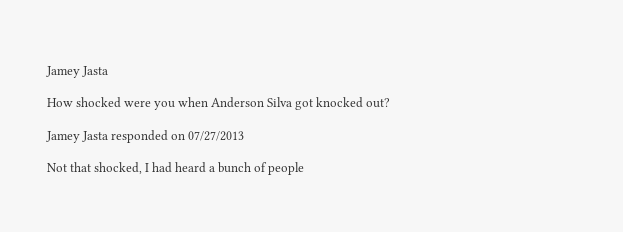Jamey Jasta

How shocked were you when Anderson Silva got knocked out?

Jamey Jasta responded on 07/27/2013

Not that shocked, I had heard a bunch of people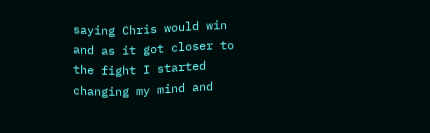saying Chris would win and as it got closer to the fight I started changing my mind and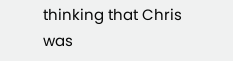thinking that Chris was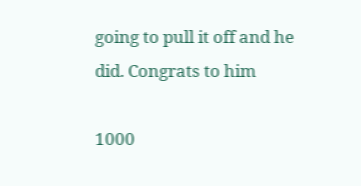going to pull it off and he did. Congrats to him

1000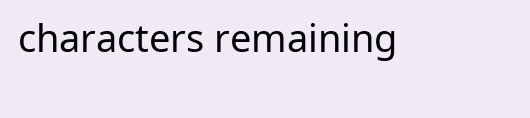characters remaining